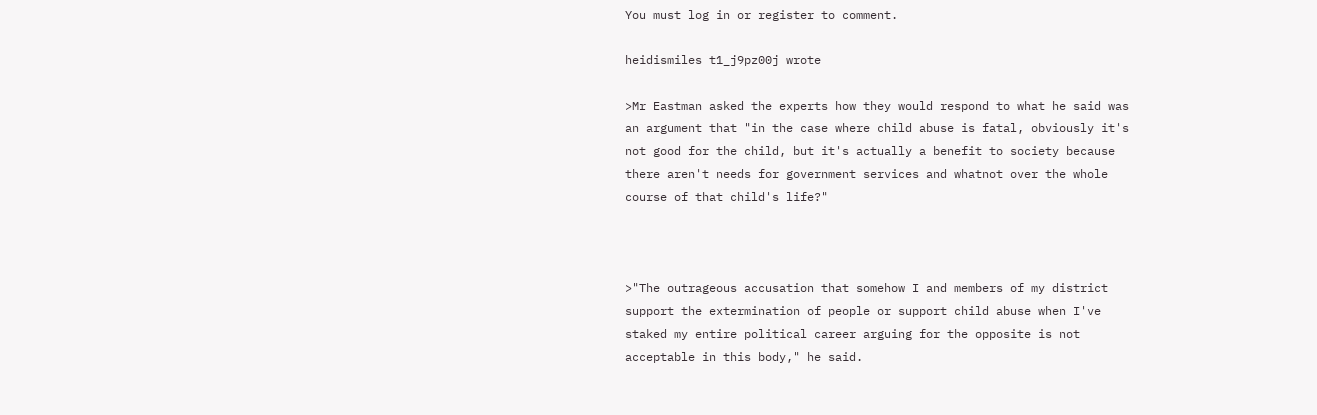You must log in or register to comment.

heidismiles t1_j9pz00j wrote

>Mr Eastman asked the experts how they would respond to what he said was
an argument that "in the case where child abuse is fatal, obviously it's
not good for the child, but it's actually a benefit to society because
there aren't needs for government services and whatnot over the whole
course of that child's life?"



>"The outrageous accusation that somehow I and members of my district
support the extermination of people or support child abuse when I've
staked my entire political career arguing for the opposite is not
acceptable in this body," he said.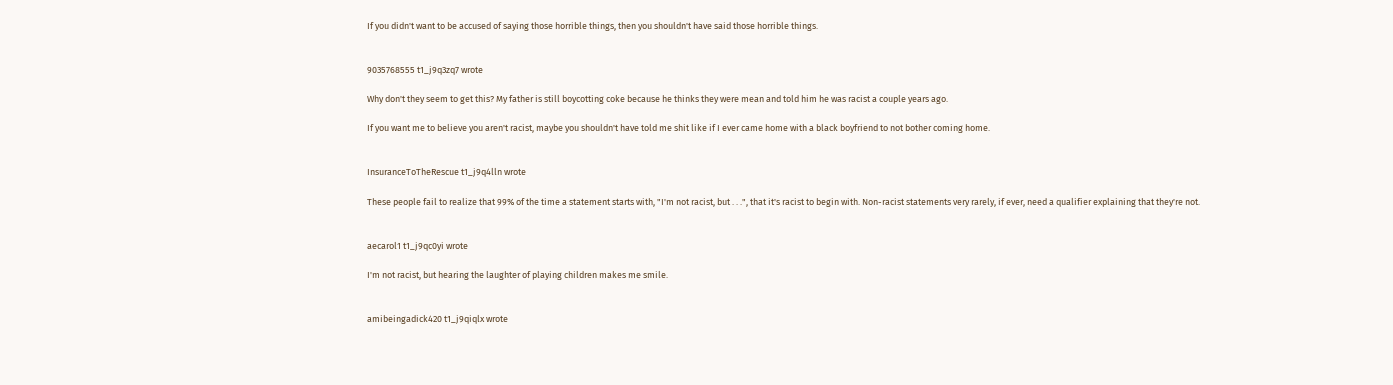If you didn't want to be accused of saying those horrible things, then you shouldn't have said those horrible things.


9035768555 t1_j9q3zq7 wrote

Why don't they seem to get this? My father is still boycotting coke because he thinks they were mean and told him he was racist a couple years ago.

If you want me to believe you aren't racist, maybe you shouldn't have told me shit like if I ever came home with a black boyfriend to not bother coming home.


InsuranceToTheRescue t1_j9q4lln wrote

These people fail to realize that 99% of the time a statement starts with, "I'm not racist, but . . .", that it's racist to begin with. Non-racist statements very rarely, if ever, need a qualifier explaining that they're not.


aecarol1 t1_j9qc0yi wrote

I'm not racist, but hearing the laughter of playing children makes me smile.


amibeingadick420 t1_j9qiqlx wrote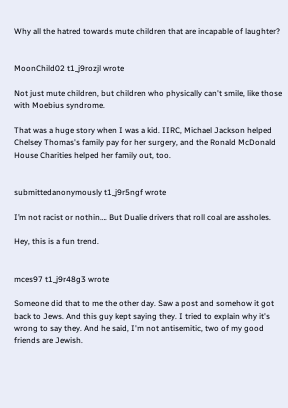Why all the hatred towards mute children that are incapable of laughter?


MoonChild02 t1_j9rozjl wrote

Not just mute children, but children who physically can't smile, like those with Moebius syndrome.

That was a huge story when I was a kid. IIRC, Michael Jackson helped Chelsey Thomas's family pay for her surgery, and the Ronald McDonald House Charities helped her family out, too.


submittedanonymously t1_j9r5ngf wrote

I’m not racist or nothin…. But Dualie drivers that roll coal are assholes.

Hey, this is a fun trend.


mces97 t1_j9r48g3 wrote

Someone did that to me the other day. Saw a post and somehow it got back to Jews. And this guy kept saying they. I tried to explain why it's wrong to say they. And he said, I'm not antisemitic, two of my good friends are Jewish.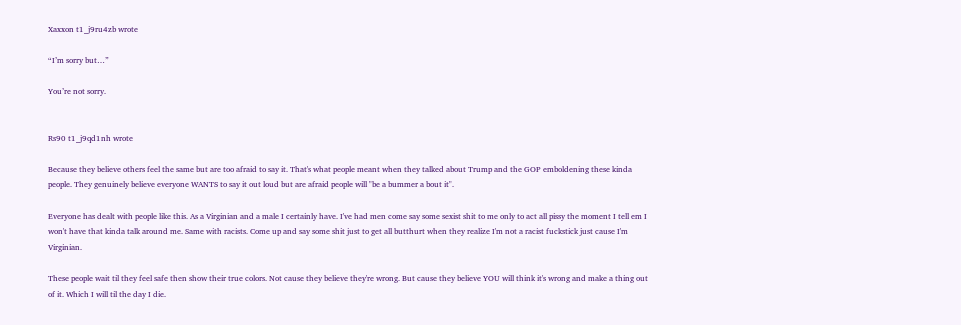Xaxxon t1_j9ru4zb wrote

“I’m sorry but…”

You’re not sorry.


Rs90 t1_j9qd1nh wrote

Because they believe others feel the same but are too afraid to say it. That's what people meant when they talked about Trump and the GOP emboldening these kinda people. They genuinely believe everyone WANTS to say it out loud but are afraid people will "be a bummer a bout it".

Everyone has dealt with people like this. As a Virginian and a male I certainly have. I've had men come say some sexist shit to me only to act all pissy the moment I tell em I won't have that kinda talk around me. Same with racists. Come up and say some shit just to get all butthurt when they realize I'm not a racist fuckstick just cause I'm Virginian.

These people wait til they feel safe then show their true colors. Not cause they believe they're wrong. But cause they believe YOU will think it's wrong and make a thing out of it. Which I will til the day I die.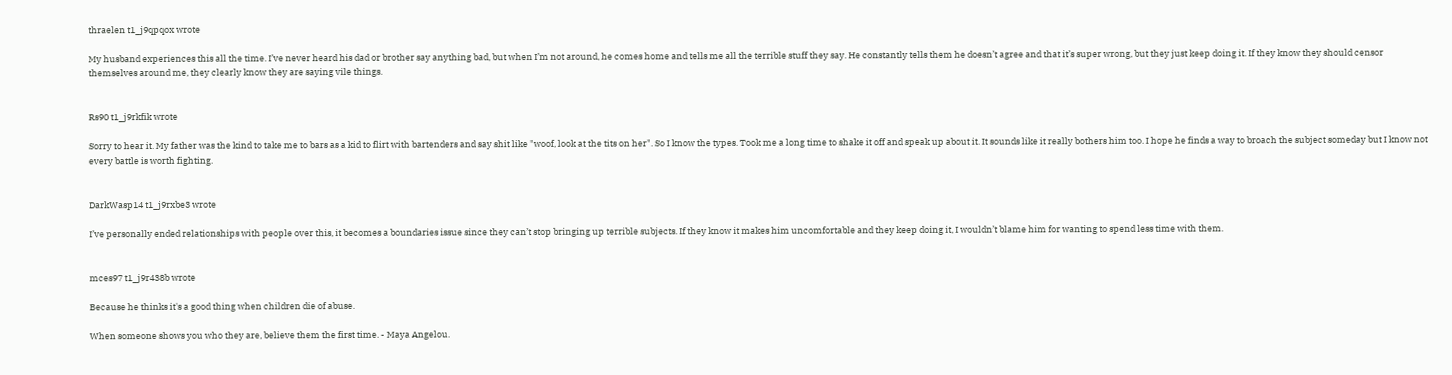thraelen t1_j9qpqox wrote

My husband experiences this all the time. I’ve never heard his dad or brother say anything bad, but when I’m not around, he comes home and tells me all the terrible stuff they say. He constantly tells them he doesn’t agree and that it’s super wrong, but they just keep doing it. If they know they should censor themselves around me, they clearly know they are saying vile things.


Rs90 t1_j9rkfik wrote

Sorry to hear it. My father was the kind to take me to bars as a kid to flirt with bartenders and say shit like "woof, look at the tits on her". So I know the types. Took me a long time to shake it off and speak up about it. It sounds like it really bothers him too. I hope he finds a way to broach the subject someday but I know not every battle is worth fighting.


DarkWasp14 t1_j9rxbe3 wrote

I’ve personally ended relationships with people over this, it becomes a boundaries issue since they can’t stop bringing up terrible subjects. If they know it makes him uncomfortable and they keep doing it, I wouldn’t blame him for wanting to spend less time with them.


mces97 t1_j9r438b wrote

Because he thinks it's a good thing when children die of abuse.

When someone shows you who they are, believe them the first time. - Maya Angelou.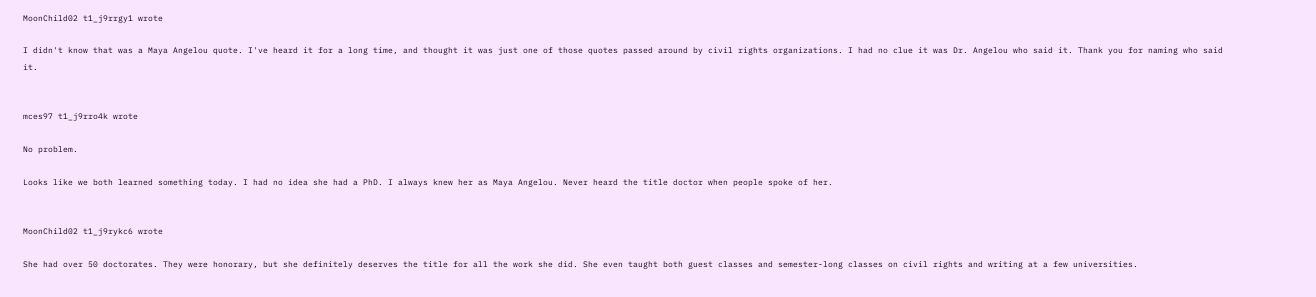MoonChild02 t1_j9rrgy1 wrote

I didn't know that was a Maya Angelou quote. I've heard it for a long time, and thought it was just one of those quotes passed around by civil rights organizations. I had no clue it was Dr. Angelou who said it. Thank you for naming who said it.


mces97 t1_j9rro4k wrote

No problem.

Looks like we both learned something today. I had no idea she had a PhD. I always knew her as Maya Angelou. Never heard the title doctor when people spoke of her.


MoonChild02 t1_j9rykc6 wrote

She had over 50 doctorates. They were honorary, but she definitely deserves the title for all the work she did. She even taught both guest classes and semester-long classes on civil rights and writing at a few universities.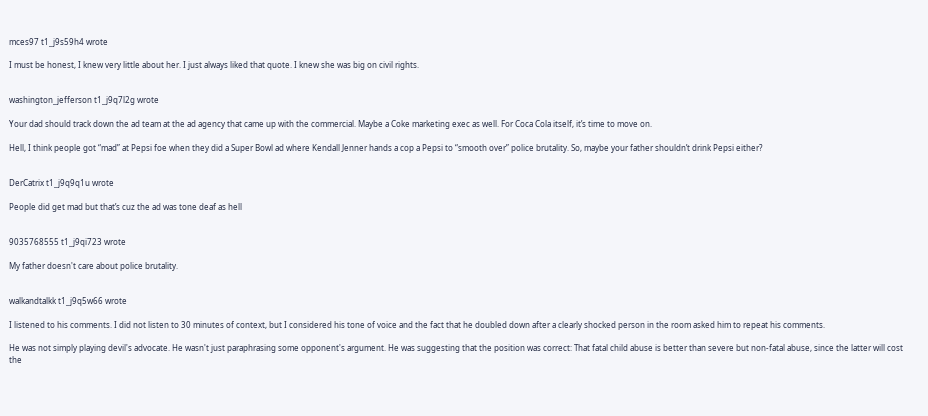mces97 t1_j9s59h4 wrote

I must be honest, I knew very little about her. I just always liked that quote. I knew she was big on civil rights.


washington_jefferson t1_j9q7l2g wrote

Your dad should track down the ad team at the ad agency that came up with the commercial. Maybe a Coke marketing exec as well. For Coca Cola itself, it’s time to move on.

Hell, I think people got “mad” at Pepsi foe when they did a Super Bowl ad where Kendall Jenner hands a cop a Pepsi to “smooth over” police brutality. So, maybe your father shouldn’t drink Pepsi either?


DerCatrix t1_j9q9q1u wrote

People did get mad but that’s cuz the ad was tone deaf as hell


9035768555 t1_j9qi723 wrote

My father doesn't care about police brutality.


walkandtalkk t1_j9q5w66 wrote

I listened to his comments. I did not listen to 30 minutes of context, but I considered his tone of voice and the fact that he doubled down after a clearly shocked person in the room asked him to repeat his comments.

He was not simply playing devil's advocate. He wasn't just paraphrasing some opponent's argument. He was suggesting that the position was correct: That fatal child abuse is better than severe but non-fatal abuse, since the latter will cost the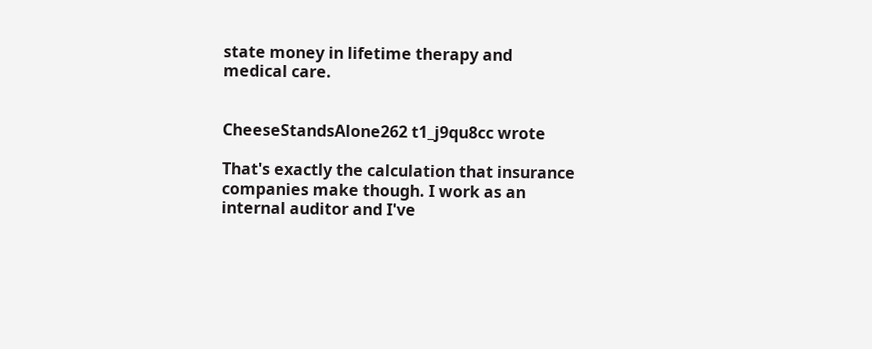state money in lifetime therapy and medical care.


CheeseStandsAlone262 t1_j9qu8cc wrote

That's exactly the calculation that insurance companies make though. I work as an internal auditor and I've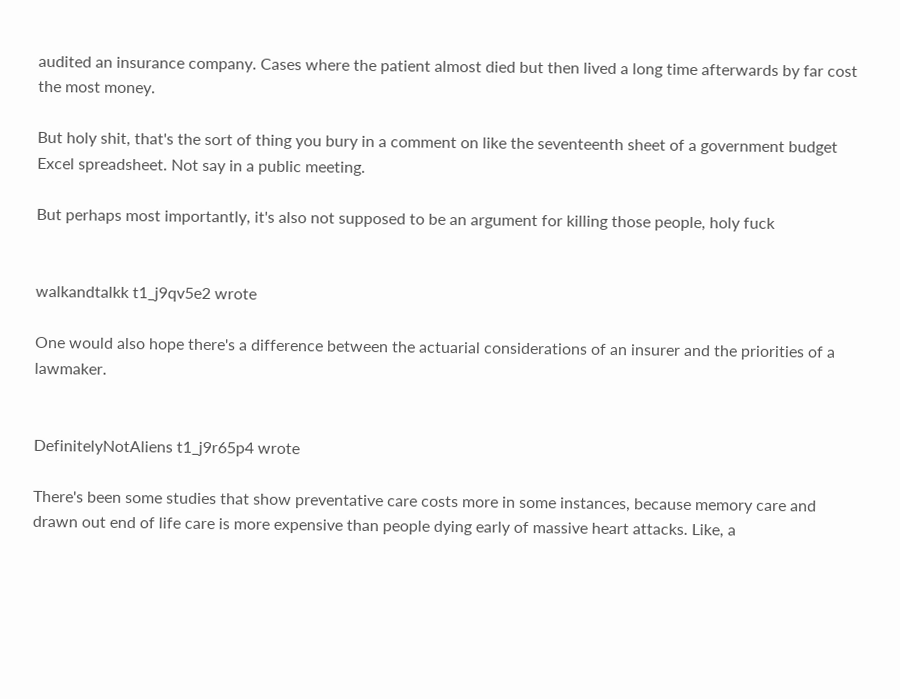audited an insurance company. Cases where the patient almost died but then lived a long time afterwards by far cost the most money.

But holy shit, that's the sort of thing you bury in a comment on like the seventeenth sheet of a government budget Excel spreadsheet. Not say in a public meeting.

But perhaps most importantly, it's also not supposed to be an argument for killing those people, holy fuck


walkandtalkk t1_j9qv5e2 wrote

One would also hope there's a difference between the actuarial considerations of an insurer and the priorities of a lawmaker.


DefinitelyNotAliens t1_j9r65p4 wrote

There's been some studies that show preventative care costs more in some instances, because memory care and drawn out end of life care is more expensive than people dying early of massive heart attacks. Like, a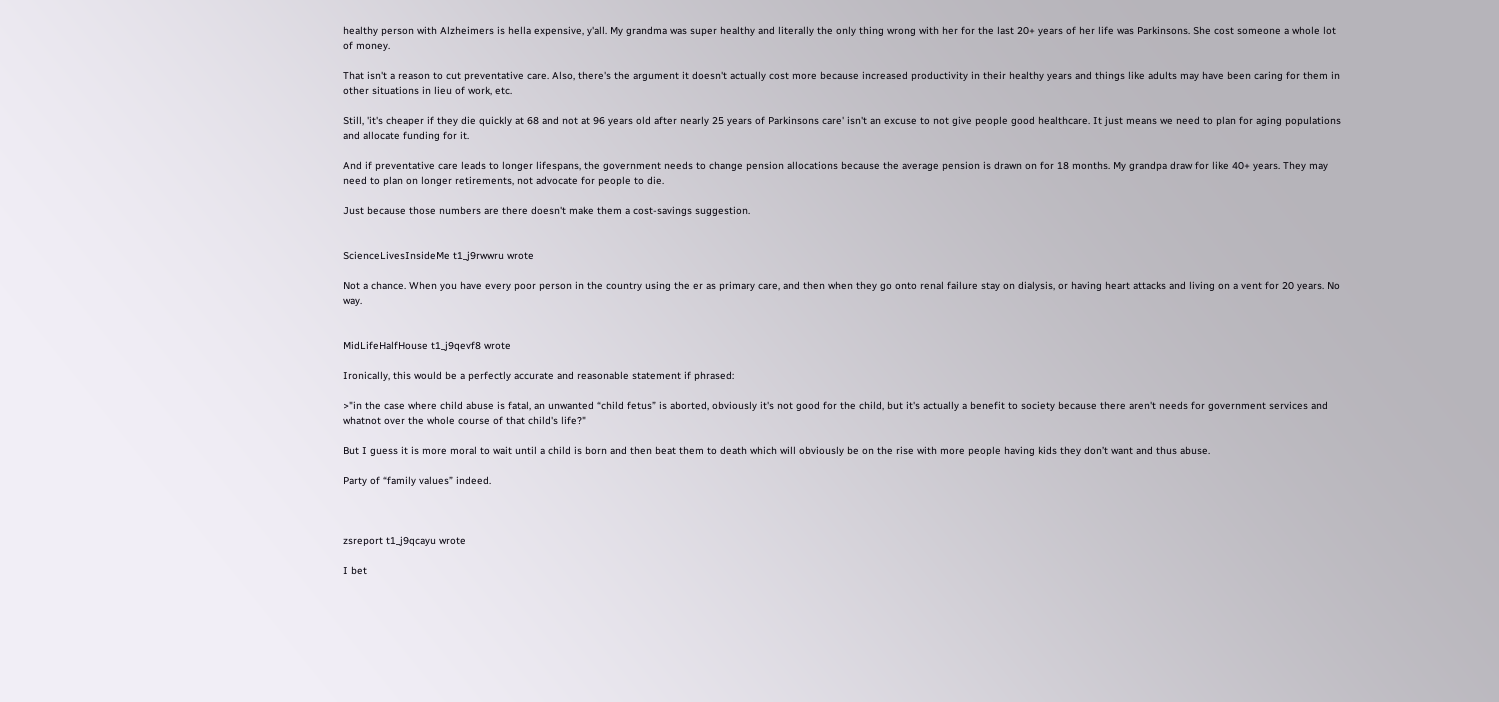healthy person with Alzheimers is hella expensive, y'all. My grandma was super healthy and literally the only thing wrong with her for the last 20+ years of her life was Parkinsons. She cost someone a whole lot of money.

That isn't a reason to cut preventative care. Also, there's the argument it doesn't actually cost more because increased productivity in their healthy years and things like adults may have been caring for them in other situations in lieu of work, etc.

Still, 'it's cheaper if they die quickly at 68 and not at 96 years old after nearly 25 years of Parkinsons care' isn't an excuse to not give people good healthcare. It just means we need to plan for aging populations and allocate funding for it.

And if preventative care leads to longer lifespans, the government needs to change pension allocations because the average pension is drawn on for 18 months. My grandpa draw for like 40+ years. They may need to plan on longer retirements, not advocate for people to die.

Just because those numbers are there doesn't make them a cost-savings suggestion.


ScienceLivesInsideMe t1_j9rwwru wrote

Not a chance. When you have every poor person in the country using the er as primary care, and then when they go onto renal failure stay on dialysis, or having heart attacks and living on a vent for 20 years. No way.


MidLifeHalfHouse t1_j9qevf8 wrote

Ironically, this would be a perfectly accurate and reasonable statement if phrased:

>"in the case where child abuse is fatal, an unwanted “child fetus” is aborted, obviously it's not good for the child, but it's actually a benefit to society because there aren't needs for government services and whatnot over the whole course of that child's life?"

But I guess it is more moral to wait until a child is born and then beat them to death which will obviously be on the rise with more people having kids they don’t want and thus abuse.

Party of “family values” indeed.



zsreport t1_j9qcayu wrote

I bet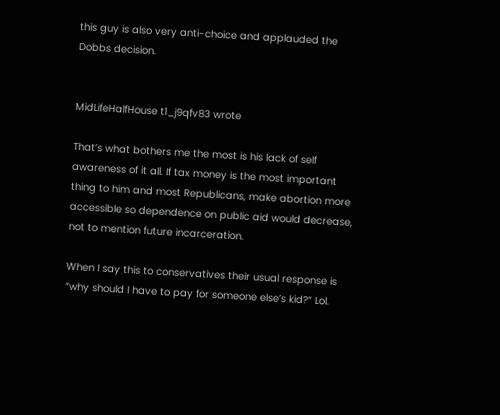this guy is also very anti-choice and applauded the Dobbs decision.


MidLifeHalfHouse t1_j9qfv83 wrote

That’s what bothers me the most is his lack of self awareness of it all. If tax money is the most important thing to him and most Republicans, make abortion more accessible so dependence on public aid would decrease, not to mention future incarceration.

When I say this to conservatives their usual response is “why should I have to pay for someone else’s kid?” Lol.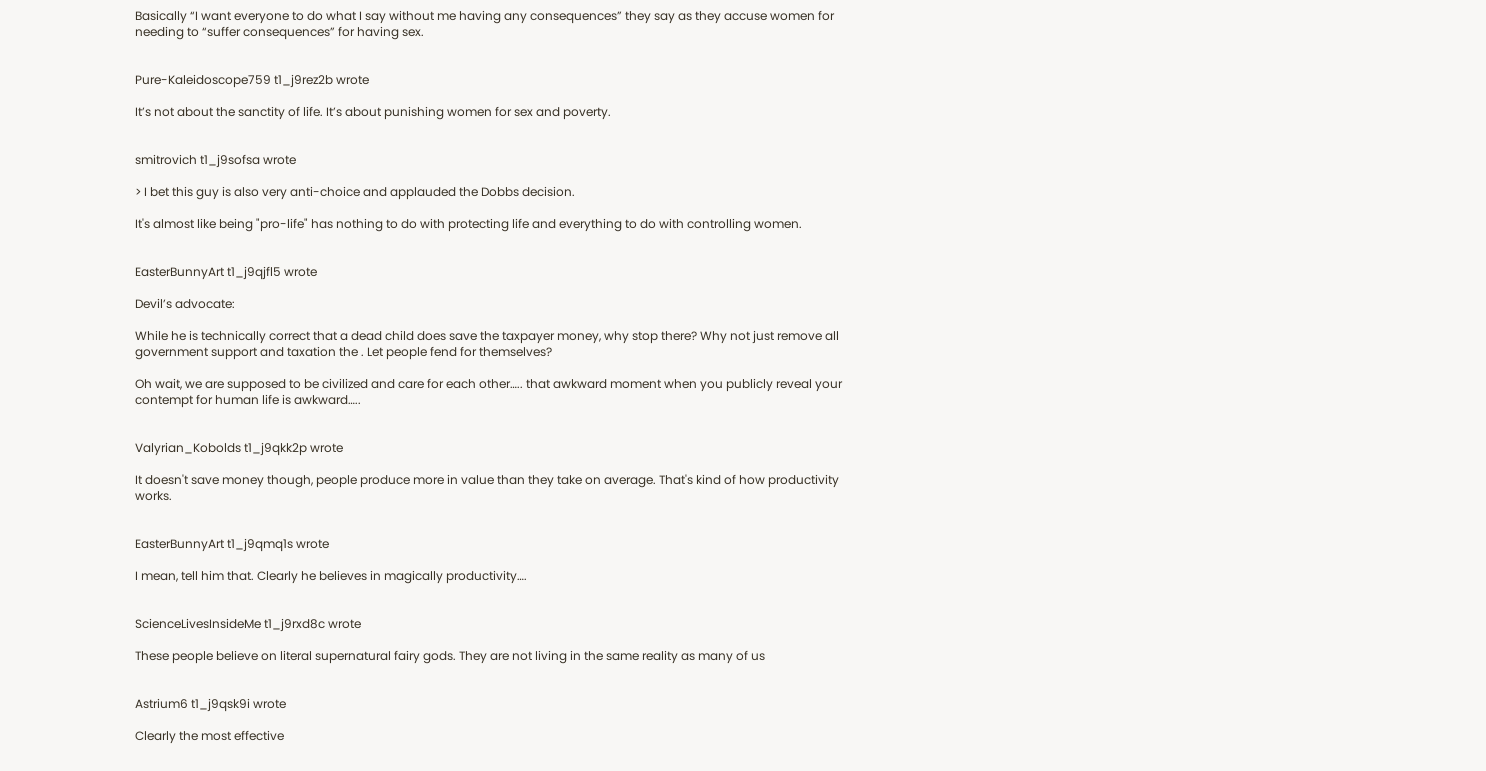Basically “I want everyone to do what I say without me having any consequences” they say as they accuse women for needing to “suffer consequences” for having sex.


Pure-Kaleidoscope759 t1_j9rez2b wrote

It’s not about the sanctity of life. It’s about punishing women for sex and poverty.


smitrovich t1_j9sofsa wrote

> I bet this guy is also very anti-choice and applauded the Dobbs decision.

It's almost like being "pro-life" has nothing to do with protecting life and everything to do with controlling women.


EasterBunnyArt t1_j9qjfl5 wrote

Devil’s advocate:

While he is technically correct that a dead child does save the taxpayer money, why stop there? Why not just remove all government support and taxation the . Let people fend for themselves?

Oh wait, we are supposed to be civilized and care for each other….. that awkward moment when you publicly reveal your contempt for human life is awkward…..


Valyrian_Kobolds t1_j9qkk2p wrote

It doesn't save money though, people produce more in value than they take on average. That's kind of how productivity works.


EasterBunnyArt t1_j9qmq1s wrote

I mean, tell him that. Clearly he believes in magically productivity….


ScienceLivesInsideMe t1_j9rxd8c wrote

These people believe on literal supernatural fairy gods. They are not living in the same reality as many of us


Astrium6 t1_j9qsk9i wrote

Clearly the most effective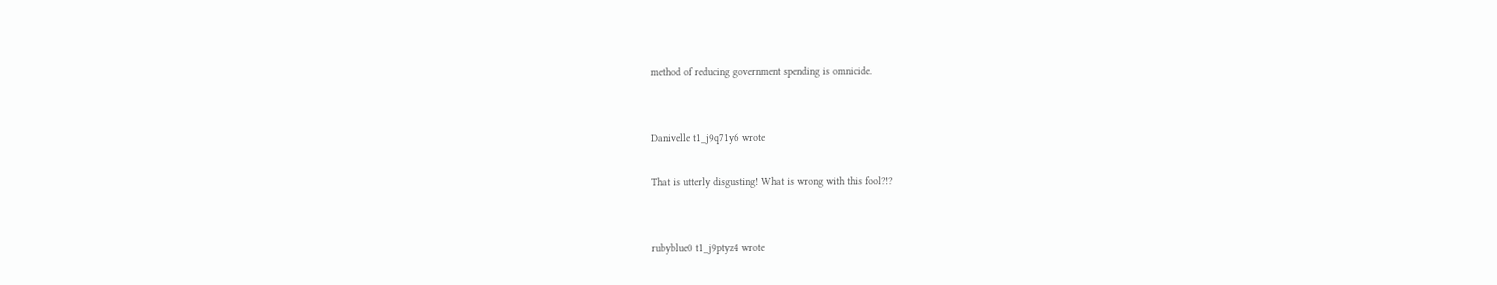method of reducing government spending is omnicide.


Danivelle t1_j9q71y6 wrote

That is utterly disgusting! What is wrong with this fool?!?


rubyblue0 t1_j9ptyz4 wrote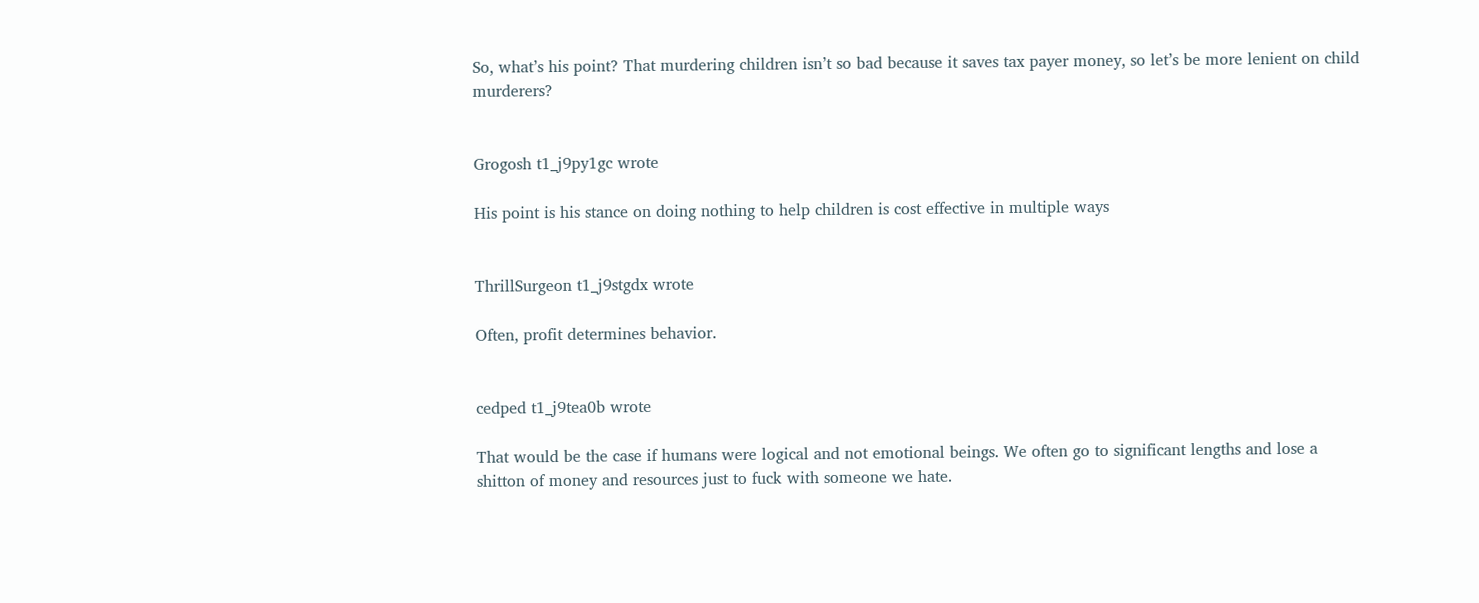So, what’s his point? That murdering children isn’t so bad because it saves tax payer money, so let’s be more lenient on child murderers?


Grogosh t1_j9py1gc wrote

His point is his stance on doing nothing to help children is cost effective in multiple ways


ThrillSurgeon t1_j9stgdx wrote

Often, profit determines behavior.


cedped t1_j9tea0b wrote

That would be the case if humans were logical and not emotional beings. We often go to significant lengths and lose a shitton of money and resources just to fuck with someone we hate.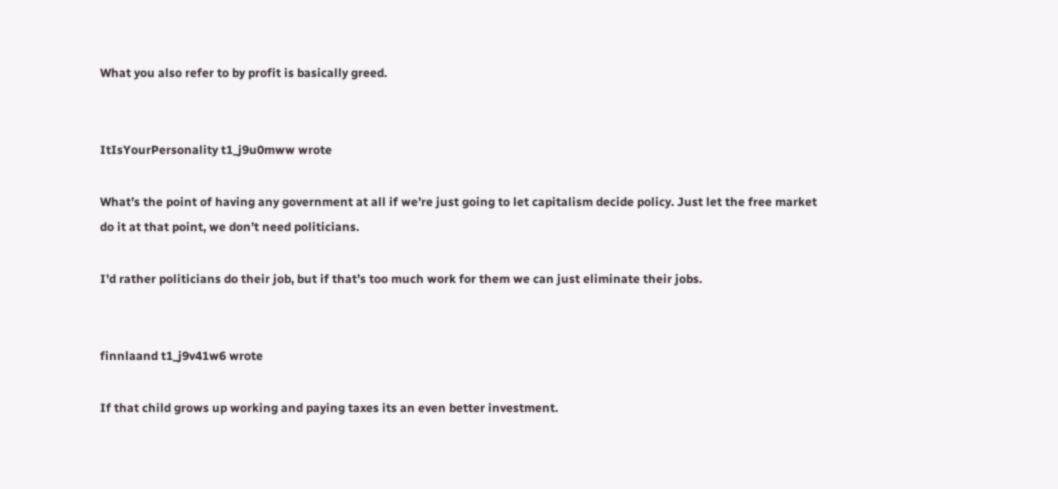What you also refer to by profit is basically greed.


ItIsYourPersonality t1_j9u0mww wrote

What’s the point of having any government at all if we’re just going to let capitalism decide policy. Just let the free market do it at that point, we don’t need politicians.

I’d rather politicians do their job, but if that’s too much work for them we can just eliminate their jobs.


finnlaand t1_j9v41w6 wrote

If that child grows up working and paying taxes its an even better investment.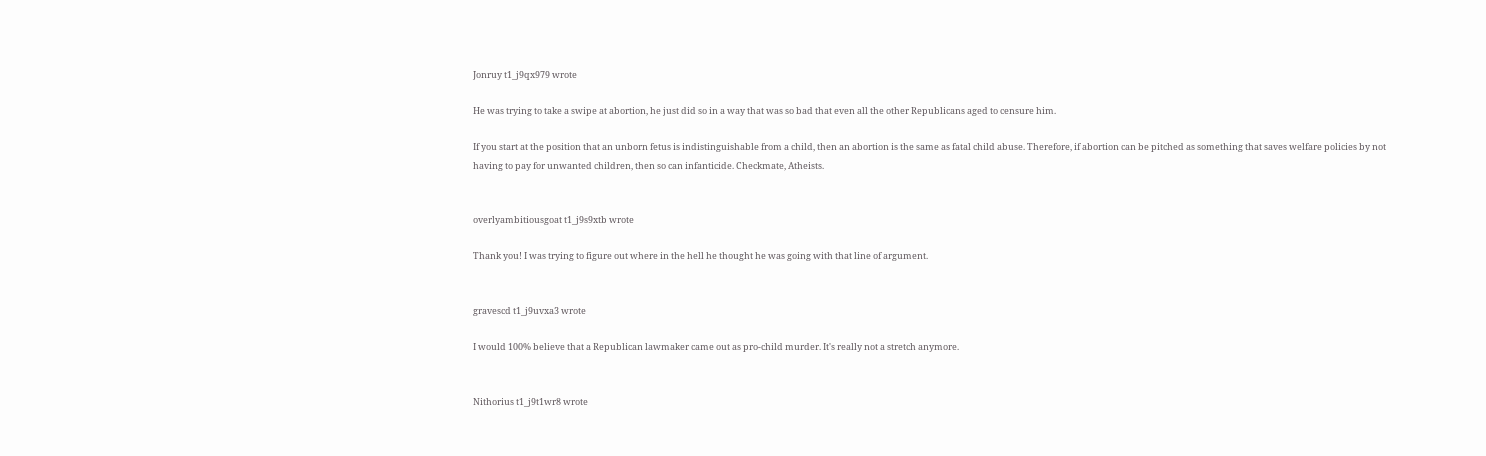Jonruy t1_j9qx979 wrote

He was trying to take a swipe at abortion, he just did so in a way that was so bad that even all the other Republicans aged to censure him.

If you start at the position that an unborn fetus is indistinguishable from a child, then an abortion is the same as fatal child abuse. Therefore, if abortion can be pitched as something that saves welfare policies by not having to pay for unwanted children, then so can infanticide. Checkmate, Atheists.


overlyambitiousgoat t1_j9s9xtb wrote

Thank you! I was trying to figure out where in the hell he thought he was going with that line of argument.


gravescd t1_j9uvxa3 wrote

I would 100% believe that a Republican lawmaker came out as pro-child murder. It's really not a stretch anymore.


Nithorius t1_j9t1wr8 wrote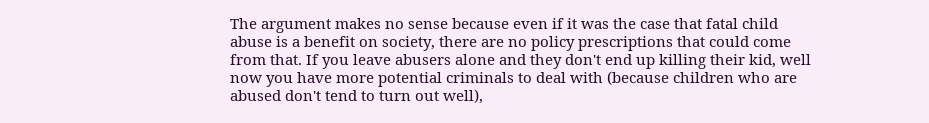The argument makes no sense because even if it was the case that fatal child abuse is a benefit on society, there are no policy prescriptions that could come from that. If you leave abusers alone and they don't end up killing their kid, well now you have more potential criminals to deal with (because children who are abused don't tend to turn out well),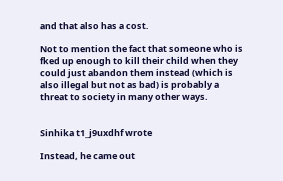and that also has a cost.

Not to mention the fact that someone who is fked up enough to kill their child when they could just abandon them instead (which is also illegal but not as bad) is probably a threat to society in many other ways.


Sinhika t1_j9uxdhf wrote

Instead, he came out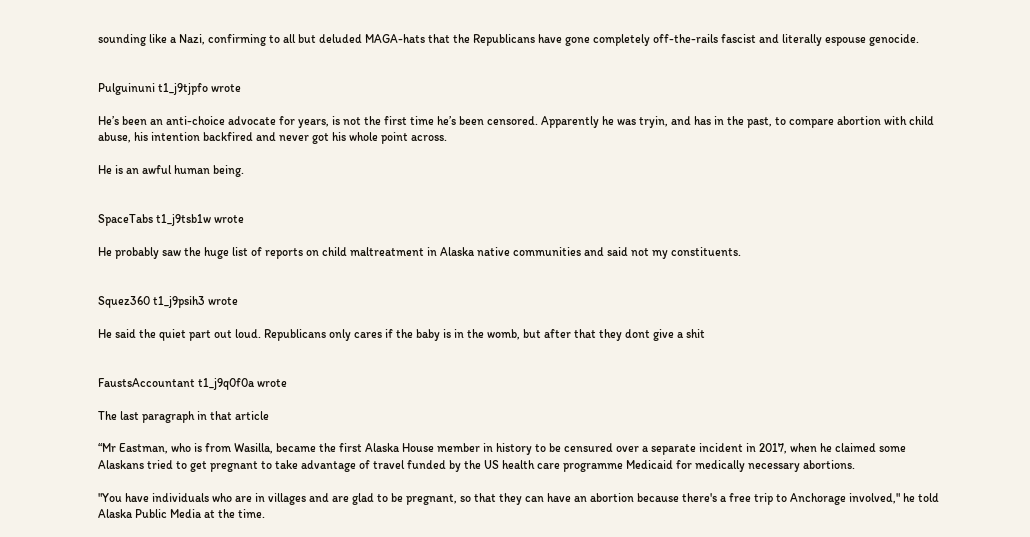sounding like a Nazi, confirming to all but deluded MAGA-hats that the Republicans have gone completely off-the-rails fascist and literally espouse genocide.


Pulguinuni t1_j9tjpfo wrote

He’s been an anti-choice advocate for years, is not the first time he’s been censored. Apparently he was tryin, and has in the past, to compare abortion with child abuse, his intention backfired and never got his whole point across.

He is an awful human being.


SpaceTabs t1_j9tsb1w wrote

He probably saw the huge list of reports on child maltreatment in Alaska native communities and said not my constituents.


Squez360 t1_j9psih3 wrote

He said the quiet part out loud. Republicans only cares if the baby is in the womb, but after that they dont give a shit


FaustsAccountant t1_j9q0f0a wrote

The last paragraph in that article

“Mr Eastman, who is from Wasilla, became the first Alaska House member in history to be censured over a separate incident in 2017, when he claimed some Alaskans tried to get pregnant to take advantage of travel funded by the US health care programme Medicaid for medically necessary abortions.

"You have individuals who are in villages and are glad to be pregnant, so that they can have an abortion because there's a free trip to Anchorage involved," he told Alaska Public Media at the time.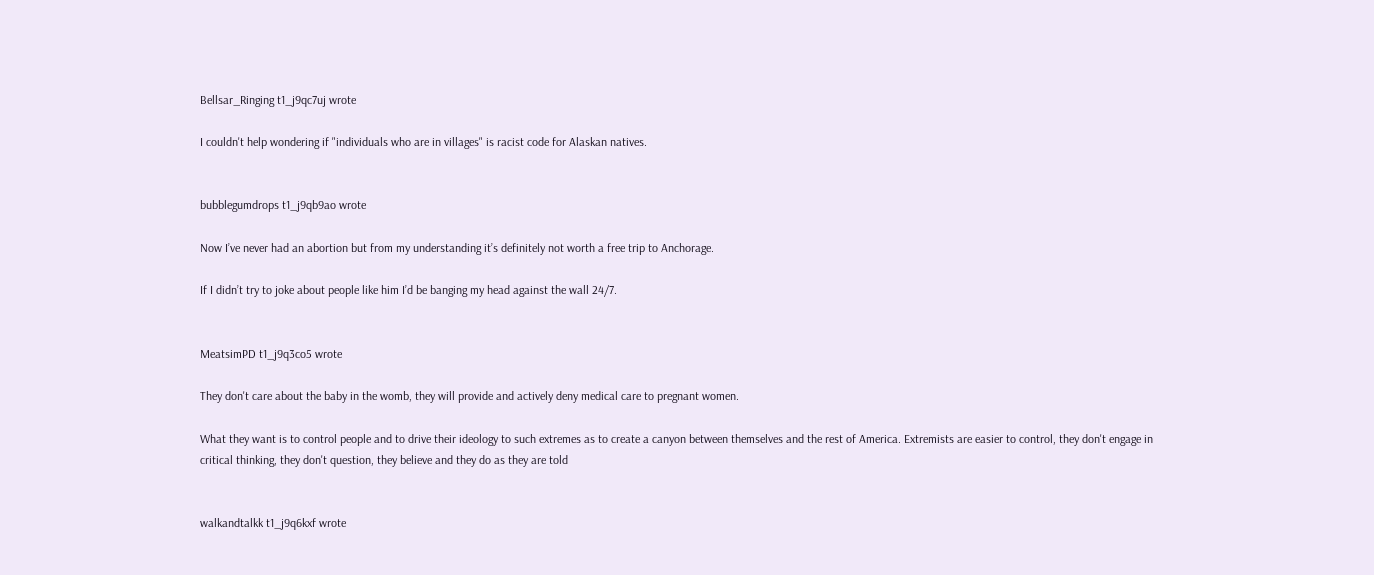Bellsar_Ringing t1_j9qc7uj wrote

I couldn't help wondering if "individuals who are in villages" is racist code for Alaskan natives.


bubblegumdrops t1_j9qb9ao wrote

Now I’ve never had an abortion but from my understanding it’s definitely not worth a free trip to Anchorage.

If I didn’t try to joke about people like him I’d be banging my head against the wall 24/7.


MeatsimPD t1_j9q3co5 wrote

They don't care about the baby in the womb, they will provide and actively deny medical care to pregnant women.

What they want is to control people and to drive their ideology to such extremes as to create a canyon between themselves and the rest of America. Extremists are easier to control, they don't engage in critical thinking, they don't question, they believe and they do as they are told


walkandtalkk t1_j9q6kxf wrote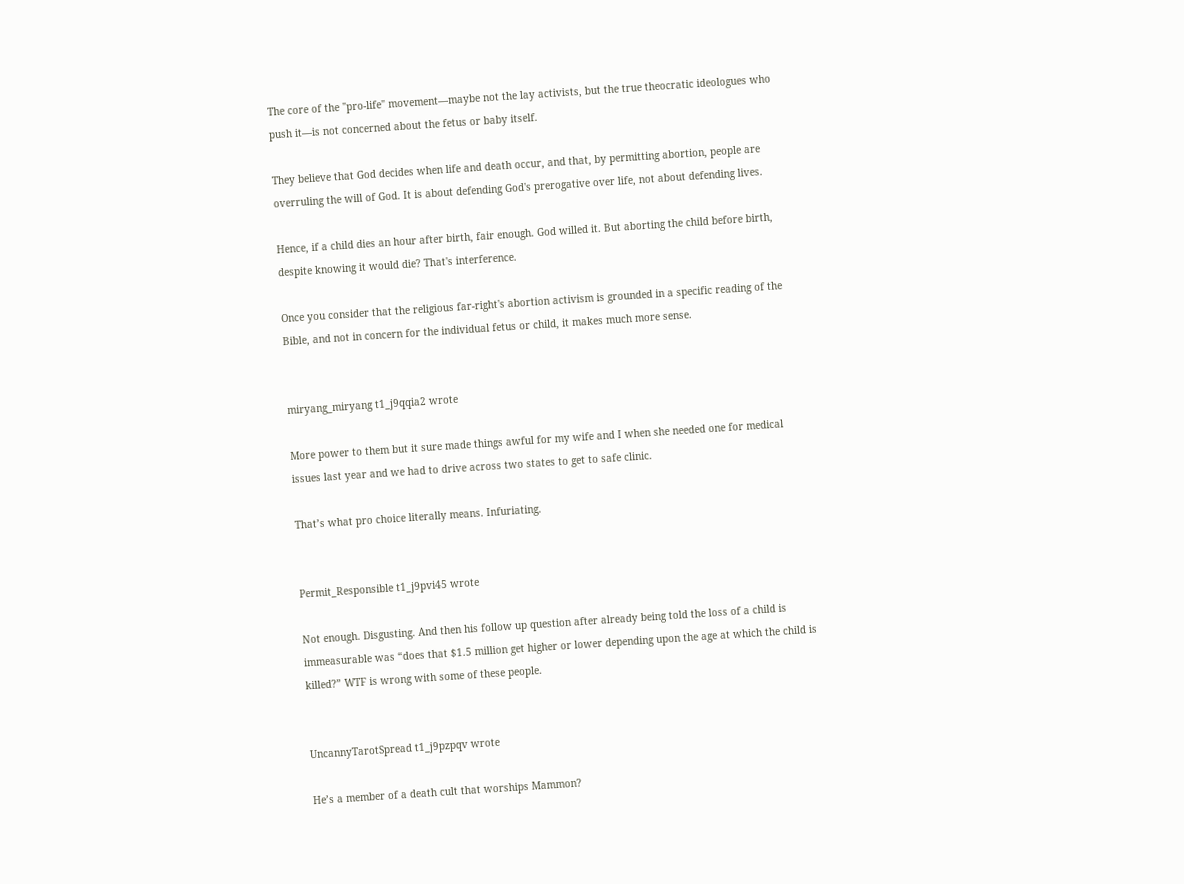The core of the "pro-life" movement—maybe not the lay activists, but the true theocratic ideologues who push it—is not concerned about the fetus or baby itself.

They believe that God decides when life and death occur, and that, by permitting abortion, people are overruling the will of God. It is about defending God's prerogative over life, not about defending lives.

Hence, if a child dies an hour after birth, fair enough. God willed it. But aborting the child before birth, despite knowing it would die? That's interference.

Once you consider that the religious far-right's abortion activism is grounded in a specific reading of the Bible, and not in concern for the individual fetus or child, it makes much more sense.


miryang_miryang t1_j9qqia2 wrote

More power to them but it sure made things awful for my wife and I when she needed one for medical issues last year and we had to drive across two states to get to safe clinic.

That’s what pro choice literally means. Infuriating.


Permit_Responsible t1_j9pvi45 wrote

Not enough. Disgusting. And then his follow up question after already being told the loss of a child is immeasurable was “does that $1.5 million get higher or lower depending upon the age at which the child is killed?” WTF is wrong with some of these people.


UncannyTarotSpread t1_j9pzpqv wrote

He’s a member of a death cult that worships Mammon?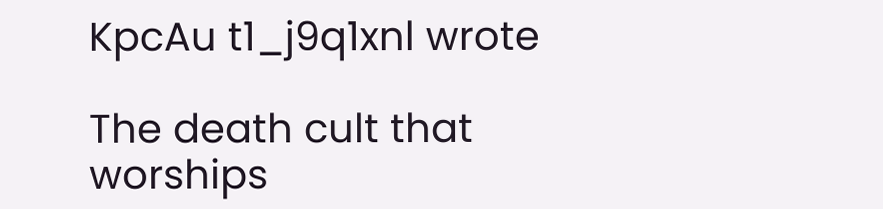KpcAu t1_j9q1xnl wrote

The death cult that worships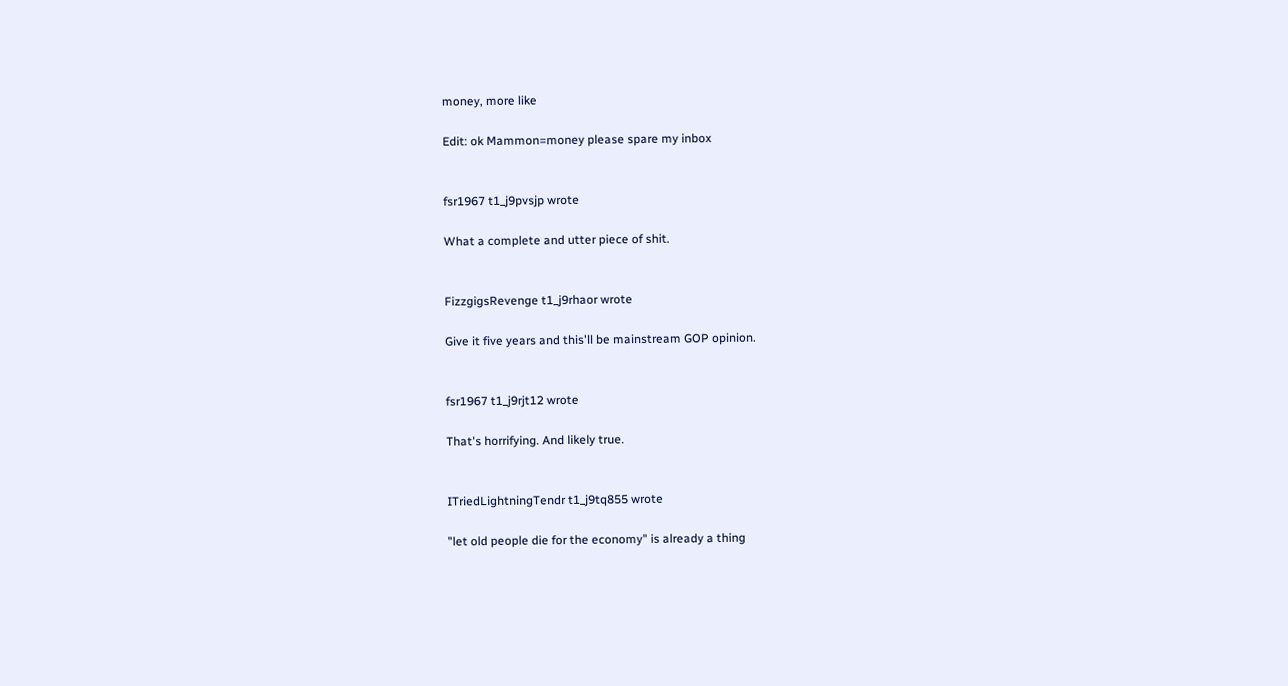money, more like

Edit: ok Mammon=money please spare my inbox


fsr1967 t1_j9pvsjp wrote

What a complete and utter piece of shit.


FizzgigsRevenge t1_j9rhaor wrote

Give it five years and this'll be mainstream GOP opinion.


fsr1967 t1_j9rjt12 wrote

That's horrifying. And likely true.


ITriedLightningTendr t1_j9tq855 wrote

"let old people die for the economy" is already a thing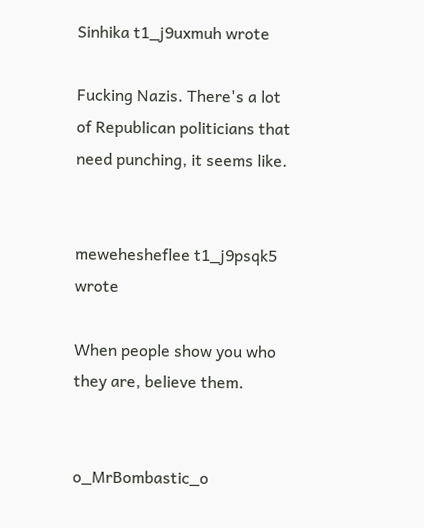Sinhika t1_j9uxmuh wrote

Fucking Nazis. There's a lot of Republican politicians that need punching, it seems like.


mewehesheflee t1_j9psqk5 wrote

When people show you who they are, believe them.


o_MrBombastic_o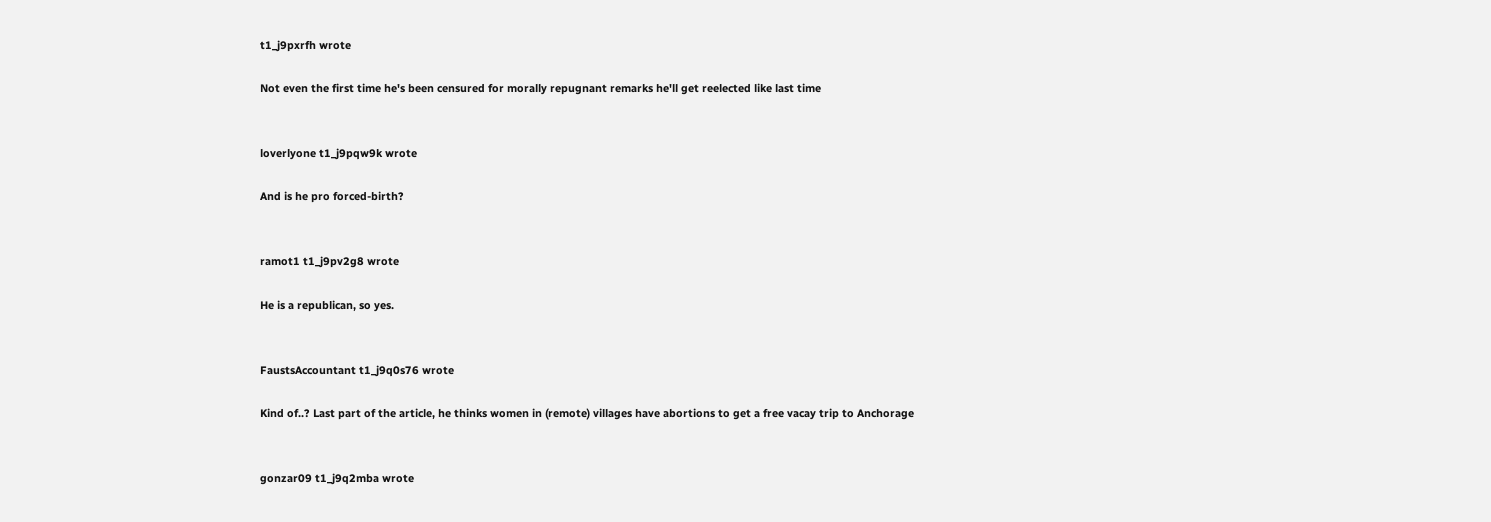t1_j9pxrfh wrote

Not even the first time he's been censured for morally repugnant remarks he'll get reelected like last time


loverlyone t1_j9pqw9k wrote

And is he pro forced-birth?


ramot1 t1_j9pv2g8 wrote

He is a republican, so yes.


FaustsAccountant t1_j9q0s76 wrote

Kind of..? Last part of the article, he thinks women in (remote) villages have abortions to get a free vacay trip to Anchorage


gonzar09 t1_j9q2mba wrote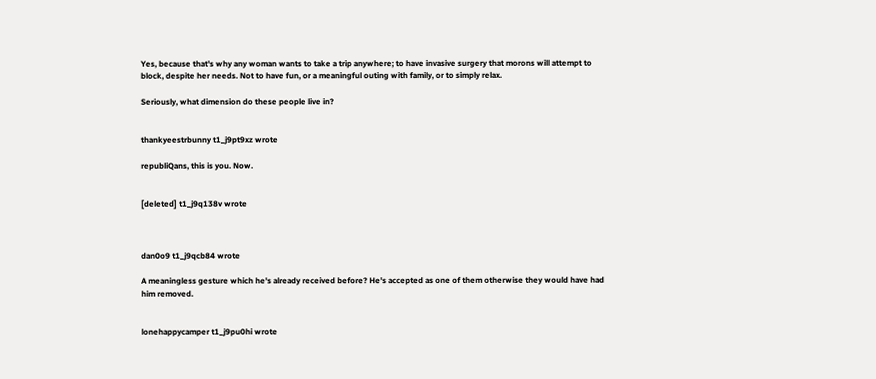Yes, because that's why any woman wants to take a trip anywhere; to have invasive surgery that morons will attempt to block, despite her needs. Not to have fun, or a meaningful outing with family, or to simply relax.

Seriously, what dimension do these people live in?


thankyeestrbunny t1_j9pt9xz wrote

republiQans, this is you. Now.


[deleted] t1_j9q138v wrote



dan0o9 t1_j9qcb84 wrote

A meaningless gesture which he's already received before? He's accepted as one of them otherwise they would have had him removed.


lonehappycamper t1_j9pu0hi wrote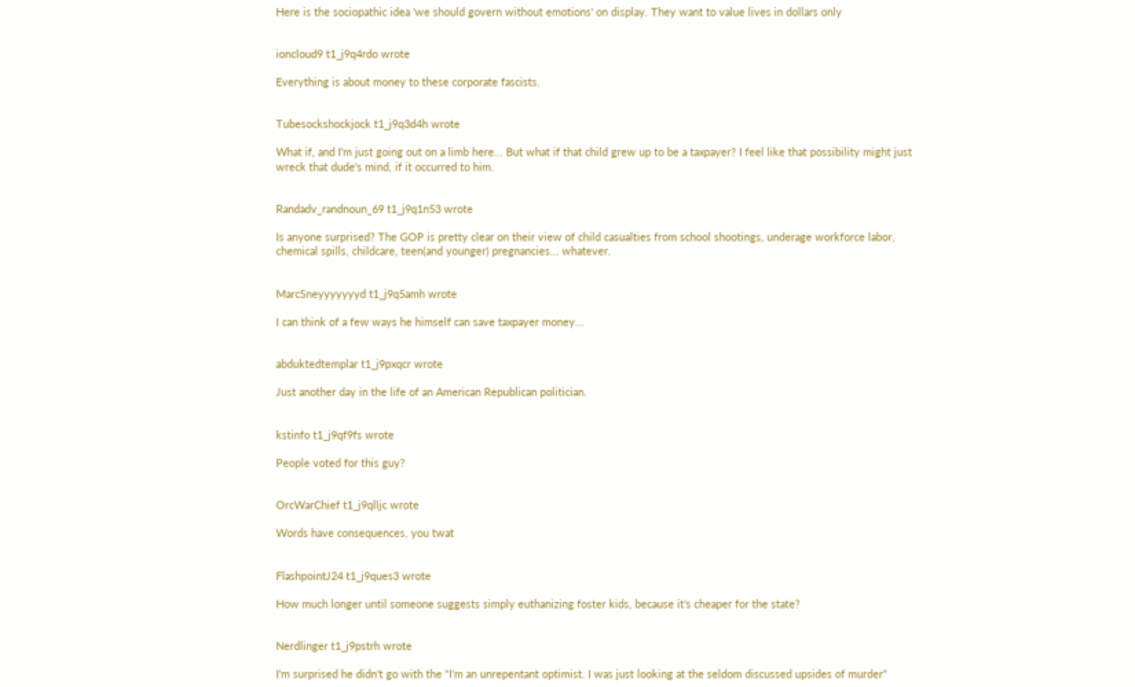Here is the sociopathic idea 'we should govern without emotions' on display. They want to value lives in dollars only


ioncloud9 t1_j9q4rdo wrote

Everything is about money to these corporate fascists.


Tubesockshockjock t1_j9q3d4h wrote

What if, and I'm just going out on a limb here... But what if that child grew up to be a taxpayer? I feel like that possibility might just wreck that dude's mind, if it occurred to him.


Randadv_randnoun_69 t1_j9q1n53 wrote

Is anyone surprised? The GOP is pretty clear on their view of child casualties from school shootings, underage workforce labor, chemical spills, childcare, teen(and younger) pregnancies... whatever.


MarcSneyyyyyyyd t1_j9q5amh wrote

I can think of a few ways he himself can save taxpayer money...


abduktedtemplar t1_j9pxqcr wrote

Just another day in the life of an American Republican politician.


kstinfo t1_j9qf9fs wrote

People voted for this guy?


OrcWarChief t1_j9qlljc wrote

Words have consequences, you twat


FlashpointJ24 t1_j9ques3 wrote

How much longer until someone suggests simply euthanizing foster kids, because it's cheaper for the state?


Nerdlinger t1_j9pstrh wrote

I'm surprised he didn't go with the "I'm an unrepentant optimist. I was just looking at the seldom discussed upsides of murder"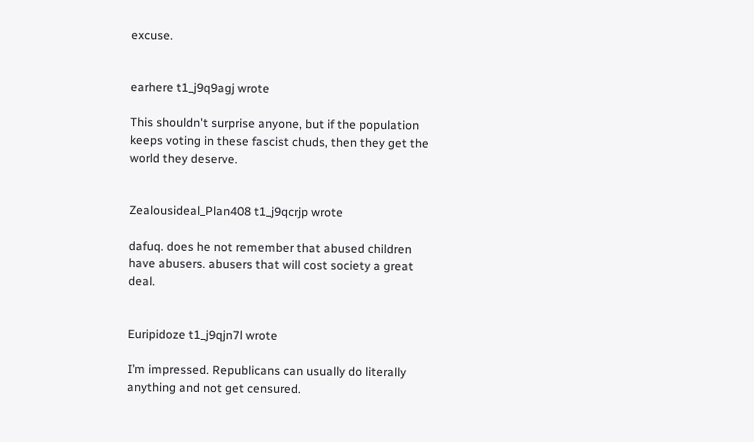excuse.


earhere t1_j9q9agj wrote

This shouldn't surprise anyone, but if the population keeps voting in these fascist chuds, then they get the world they deserve.


Zealousideal_Plan408 t1_j9qcrjp wrote

dafuq. does he not remember that abused children have abusers. abusers that will cost society a great deal.


Euripidoze t1_j9qjn7l wrote

I’m impressed. Republicans can usually do literally anything and not get censured.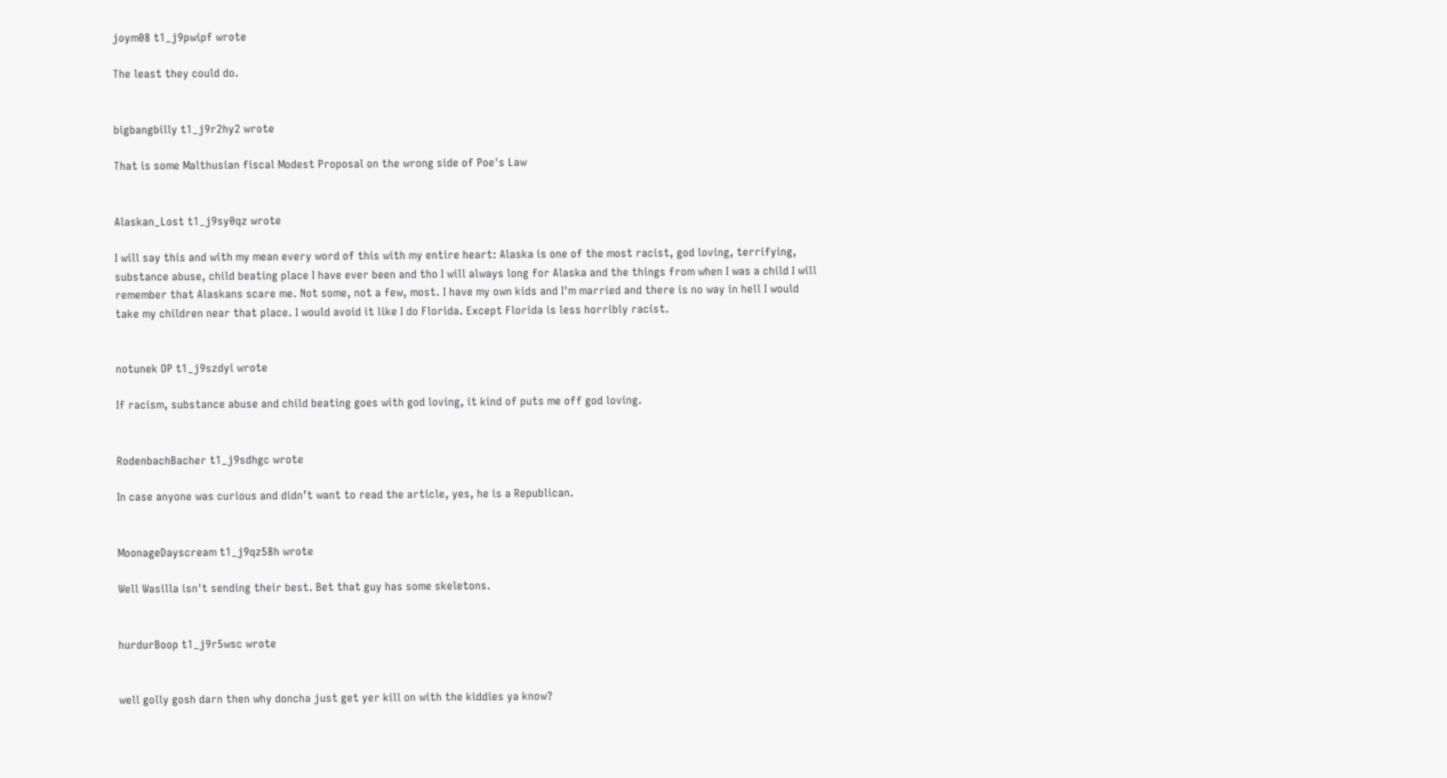joym08 t1_j9pwipf wrote

The least they could do.


bigbangbilly t1_j9r2hy2 wrote

That is some Malthusian fiscal Modest Proposal on the wrong side of Poe's Law


Alaskan_Lost t1_j9sy0qz wrote

I will say this and with my mean every word of this with my entire heart: Alaska is one of the most racist, god loving, terrifying, substance abuse, child beating place I have ever been and tho I will always long for Alaska and the things from when I was a child I will remember that Alaskans scare me. Not some, not a few, most. I have my own kids and I'm married and there is no way in hell I would take my children near that place. I would avoid it like I do Florida. Except Florida is less horribly racist.


notunek OP t1_j9szdyi wrote

If racism, substance abuse and child beating goes with god loving, it kind of puts me off god loving.


RodenbachBacher t1_j9sdhgc wrote

In case anyone was curious and didn’t want to read the article, yes, he is a Republican.


MoonageDayscream t1_j9qz58h wrote

Well Wasilla isn't sending their best. Bet that guy has some skeletons.


hurdurBoop t1_j9r5wsc wrote


well golly gosh darn then why doncha just get yer kill on with the kiddies ya know?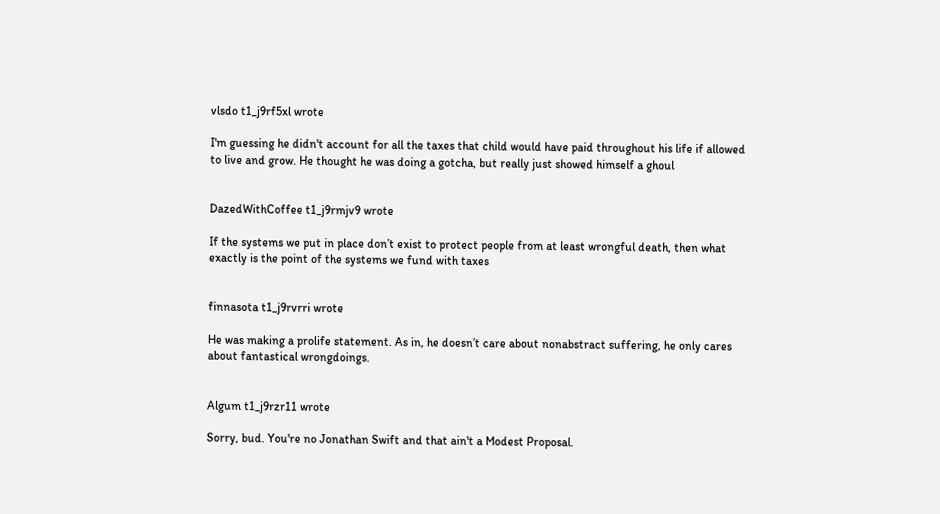vlsdo t1_j9rf5xl wrote

I'm guessing he didn't account for all the taxes that child would have paid throughout his life if allowed to live and grow. He thought he was doing a gotcha, but really just showed himself a ghoul


DazedWithCoffee t1_j9rmjv9 wrote

If the systems we put in place don’t exist to protect people from at least wrongful death, then what exactly is the point of the systems we fund with taxes


finnasota t1_j9rvrri wrote

He was making a prolife statement. As in, he doesn’t care about nonabstract suffering, he only cares about fantastical wrongdoings.


Algum t1_j9rzr11 wrote

Sorry, bud. You're no Jonathan Swift and that ain't a Modest Proposal.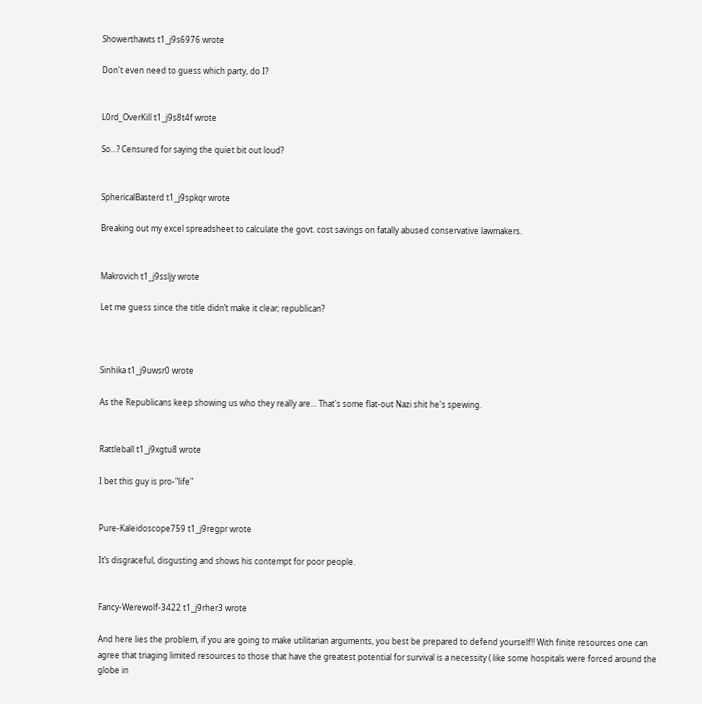Showerthawts t1_j9s6976 wrote

Don't even need to guess which party, do I?


L0rd_OverKill t1_j9s8t4f wrote

So…? Censured for saying the quiet bit out loud?


SphericalBasterd t1_j9spkqr wrote

Breaking out my excel spreadsheet to calculate the govt. cost savings on fatally abused conservative lawmakers.


Makrovich t1_j9ssljy wrote

Let me guess since the title didn’t make it clear; republican?



Sinhika t1_j9uwsr0 wrote

As the Republicans keep showing us who they really are... That's some flat-out Nazi shit he's spewing.


Rattleball t1_j9xgtu8 wrote

I bet this guy is pro-"life"


Pure-Kaleidoscope759 t1_j9regpr wrote

It’s disgraceful, disgusting and shows his contempt for poor people.


Fancy-Werewolf-3422 t1_j9rher3 wrote

And here lies the problem, if you are going to make utilitarian arguments, you best be prepared to defend yourself!! With finite resources one can agree that triaging limited resources to those that have the greatest potential for survival is a necessity ( like some hospitals were forced around the globe in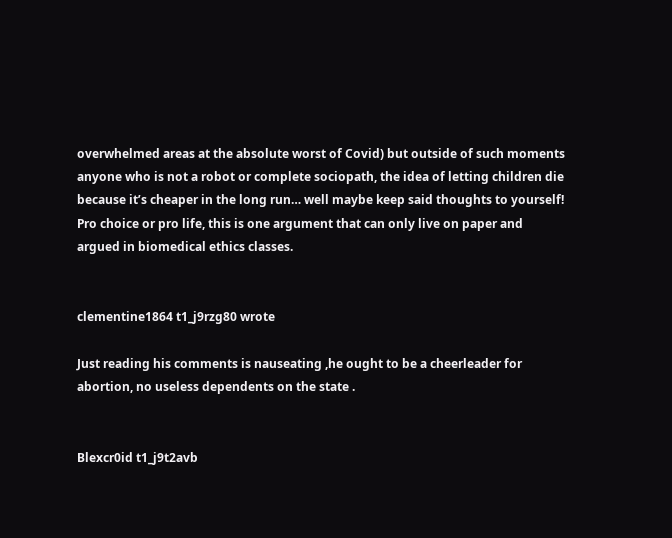overwhelmed areas at the absolute worst of Covid) but outside of such moments anyone who is not a robot or complete sociopath, the idea of letting children die because it’s cheaper in the long run… well maybe keep said thoughts to yourself! Pro choice or pro life, this is one argument that can only live on paper and argued in biomedical ethics classes.


clementine1864 t1_j9rzg80 wrote

Just reading his comments is nauseating ,he ought to be a cheerleader for abortion, no useless dependents on the state .


Blexcr0id t1_j9t2avb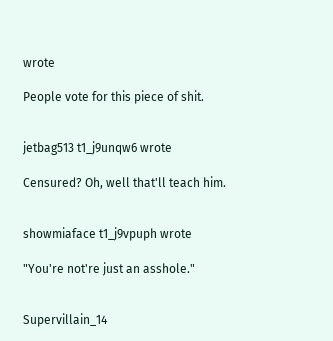wrote

People vote for this piece of shit.


jetbag513 t1_j9unqw6 wrote

Censured? Oh, well that'll teach him.


showmiaface t1_j9vpuph wrote

"You're not're just an asshole."


Supervillain_14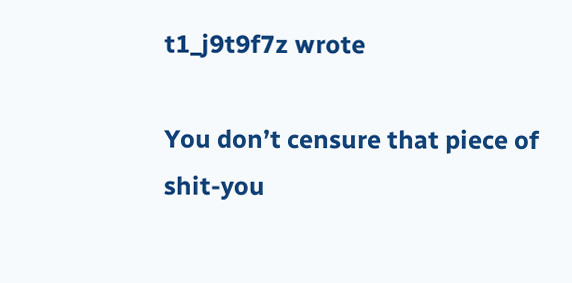t1_j9t9f7z wrote

You don’t censure that piece of shit-you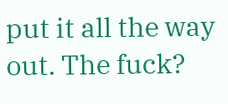put it all the way out. The fuck?